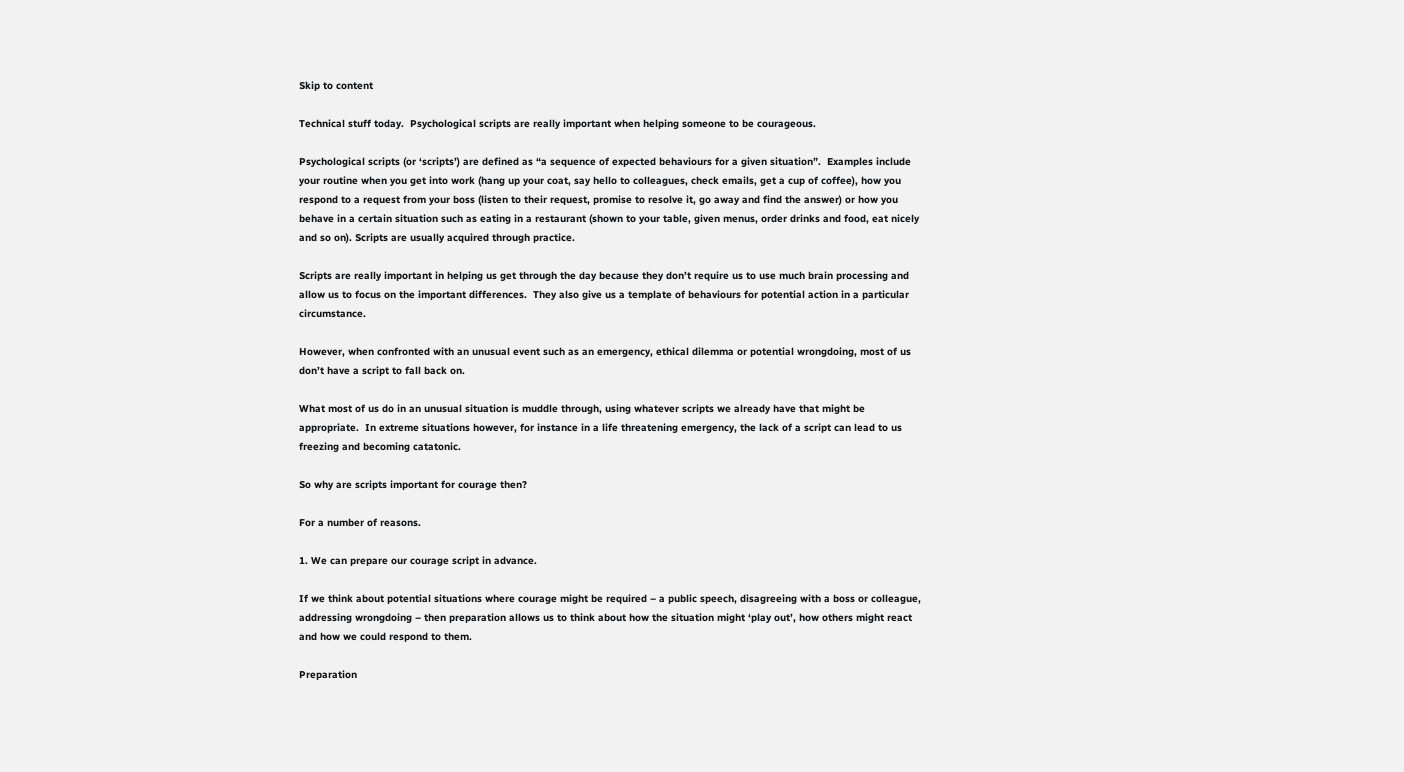Skip to content

Technical stuff today.  Psychological scripts are really important when helping someone to be courageous.

Psychological scripts (or ‘scripts’) are defined as “a sequence of expected behaviours for a given situation”.  Examples include your routine when you get into work (hang up your coat, say hello to colleagues, check emails, get a cup of coffee), how you respond to a request from your boss (listen to their request, promise to resolve it, go away and find the answer) or how you behave in a certain situation such as eating in a restaurant (shown to your table, given menus, order drinks and food, eat nicely and so on). Scripts are usually acquired through practice.

Scripts are really important in helping us get through the day because they don’t require us to use much brain processing and allow us to focus on the important differences.  They also give us a template of behaviours for potential action in a particular circumstance.

However, when confronted with an unusual event such as an emergency, ethical dilemma or potential wrongdoing, most of us don’t have a script to fall back on.

What most of us do in an unusual situation is muddle through, using whatever scripts we already have that might be appropriate.  In extreme situations however, for instance in a life threatening emergency, the lack of a script can lead to us freezing and becoming catatonic.

So why are scripts important for courage then?

For a number of reasons.

1. We can prepare our courage script in advance.

If we think about potential situations where courage might be required – a public speech, disagreeing with a boss or colleague, addressing wrongdoing – then preparation allows us to think about how the situation might ‘play out’, how others might react and how we could respond to them.

Preparation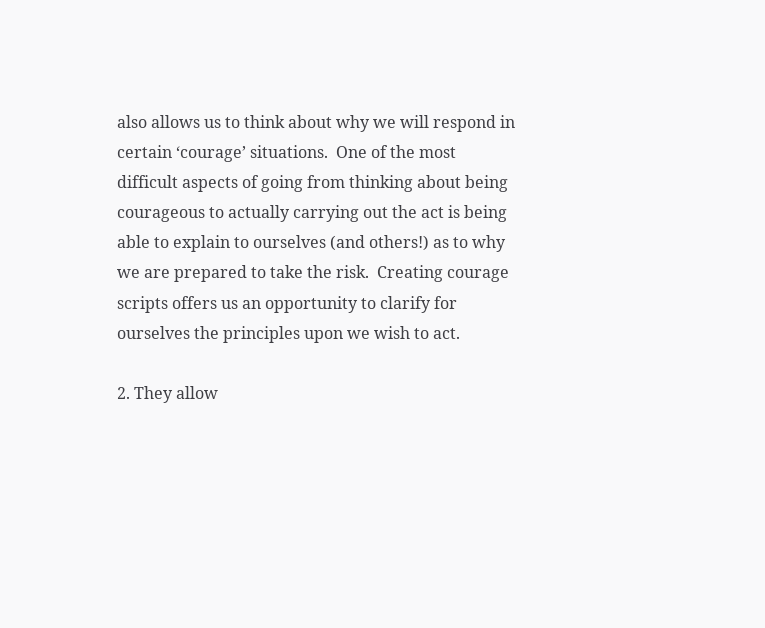also allows us to think about why we will respond in certain ‘courage’ situations.  One of the most difficult aspects of going from thinking about being courageous to actually carrying out the act is being able to explain to ourselves (and others!) as to why we are prepared to take the risk.  Creating courage scripts offers us an opportunity to clarify for ourselves the principles upon we wish to act.

2. They allow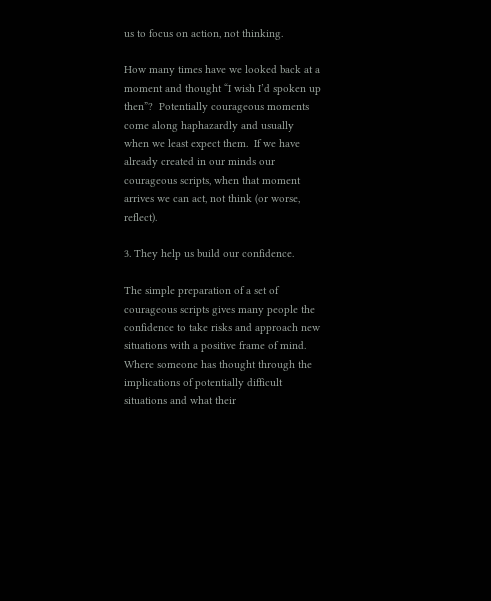us to focus on action, not thinking.

How many times have we looked back at a moment and thought “I wish I’d spoken up then”?  Potentially courageous moments come along haphazardly and usually when we least expect them.  If we have already created in our minds our courageous scripts, when that moment arrives we can act, not think (or worse, reflect).

3. They help us build our confidence.

The simple preparation of a set of courageous scripts gives many people the confidence to take risks and approach new situations with a positive frame of mind.  Where someone has thought through the implications of potentially difficult situations and what their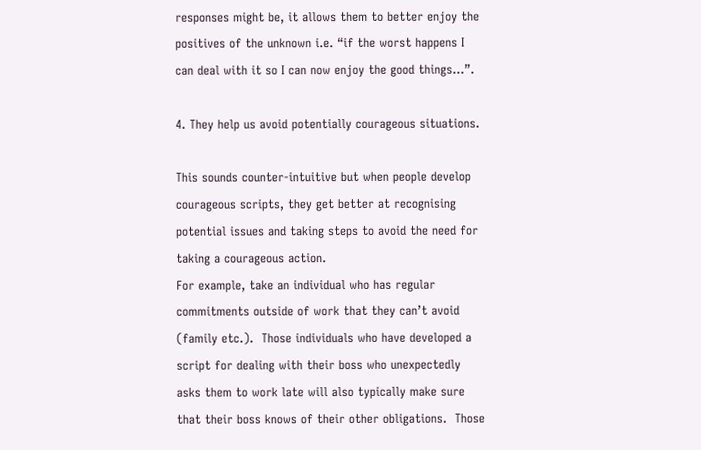responses might be, it allows them to better enjoy the positives of the unknown i.e. “if the worst happens I can deal with it so I can now enjoy the good things…”.

4. They help us avoid potentially courageous situations.

This sounds counter-intuitive but when people develop courageous scripts, they get better at recognising potential issues and taking steps to avoid the need for taking a courageous action.
For example, take an individual who has regular commitments outside of work that they can’t avoid (family etc.).  Those individuals who have developed a script for dealing with their boss who unexpectedly asks them to work late will also typically make sure that their boss knows of their other obligations.  Those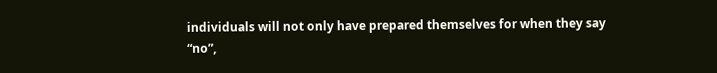individuals will not only have prepared themselves for when they say “no”,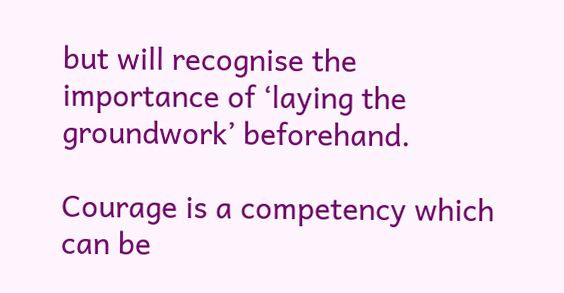but will recognise the importance of ‘laying the groundwork’ beforehand.

Courage is a competency which can be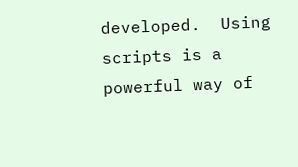developed.  Using scripts is a powerful way of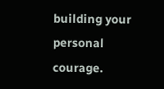building your personal courage.